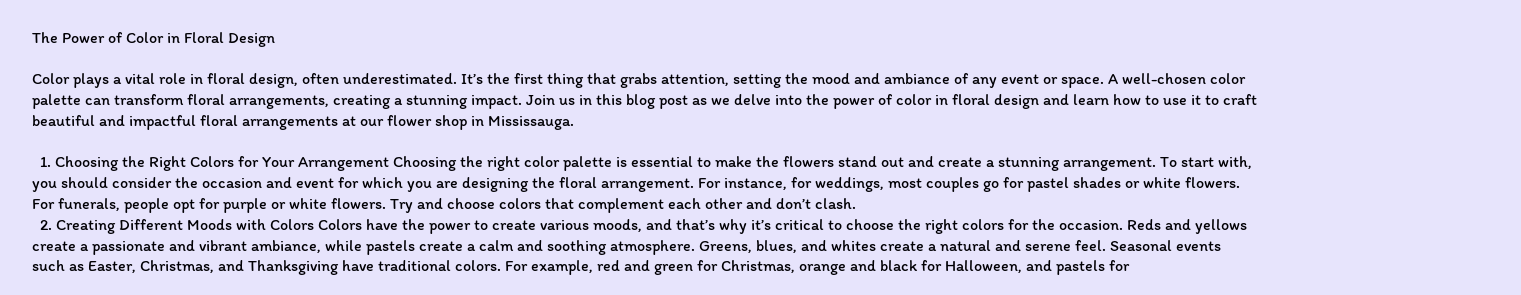The Power of Color in Floral Design

Color plays a vital role in floral design, often underestimated. It’s the first thing that grabs attention, setting the mood and ambiance of any event or space. A well-chosen color palette can transform floral arrangements, creating a stunning impact. Join us in this blog post as we delve into the power of color in floral design and learn how to use it to craft beautiful and impactful floral arrangements at our flower shop in Mississauga.

  1. Choosing the Right Colors for Your Arrangement Choosing the right color palette is essential to make the flowers stand out and create a stunning arrangement. To start with, you should consider the occasion and event for which you are designing the floral arrangement. For instance, for weddings, most couples go for pastel shades or white flowers. For funerals, people opt for purple or white flowers. Try and choose colors that complement each other and don’t clash.
  2. Creating Different Moods with Colors Colors have the power to create various moods, and that’s why it’s critical to choose the right colors for the occasion. Reds and yellows create a passionate and vibrant ambiance, while pastels create a calm and soothing atmosphere. Greens, blues, and whites create a natural and serene feel. Seasonal events such as Easter, Christmas, and Thanksgiving have traditional colors. For example, red and green for Christmas, orange and black for Halloween, and pastels for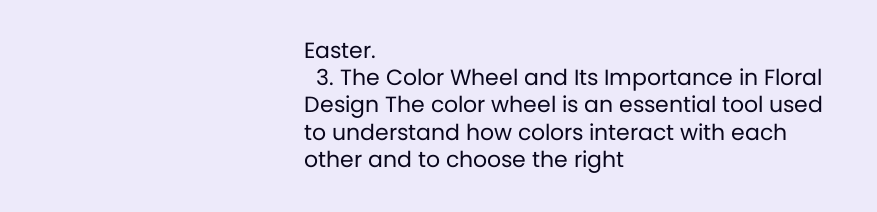Easter.
  3. The Color Wheel and Its Importance in Floral Design The color wheel is an essential tool used to understand how colors interact with each other and to choose the right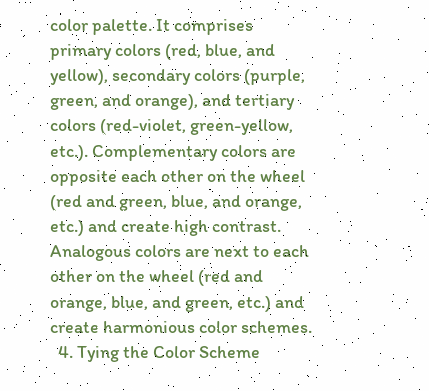color palette. It comprises primary colors (red, blue, and yellow), secondary colors (purple, green, and orange), and tertiary colors (red-violet, green-yellow, etc.). Complementary colors are opposite each other on the wheel (red and green, blue, and orange, etc.) and create high contrast. Analogous colors are next to each other on the wheel (red and orange, blue, and green, etc.) and create harmonious color schemes.
  4. Tying the Color Scheme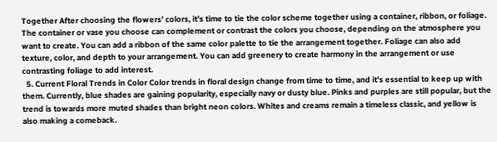Together After choosing the flowers’ colors, it’s time to tie the color scheme together using a container, ribbon, or foliage. The container or vase you choose can complement or contrast the colors you choose, depending on the atmosphere you want to create. You can add a ribbon of the same color palette to tie the arrangement together. Foliage can also add texture, color, and depth to your arrangement. You can add greenery to create harmony in the arrangement or use contrasting foliage to add interest.
  5. Current Floral Trends in Color Color trends in floral design change from time to time, and it’s essential to keep up with them. Currently, blue shades are gaining popularity, especially navy or dusty blue. Pinks and purples are still popular, but the trend is towards more muted shades than bright neon colors. Whites and creams remain a timeless classic, and yellow is also making a comeback.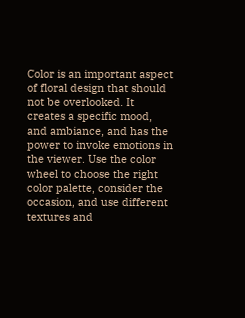Color is an important aspect of floral design that should not be overlooked. It creates a specific mood, and ambiance, and has the power to invoke emotions in the viewer. Use the color wheel to choose the right color palette, consider the occasion, and use different textures and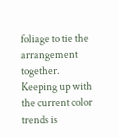foliage to tie the arrangement together. Keeping up with the current color trends is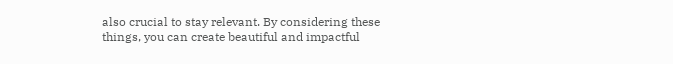also crucial to stay relevant. By considering these things, you can create beautiful and impactful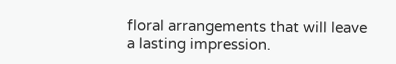floral arrangements that will leave a lasting impression.